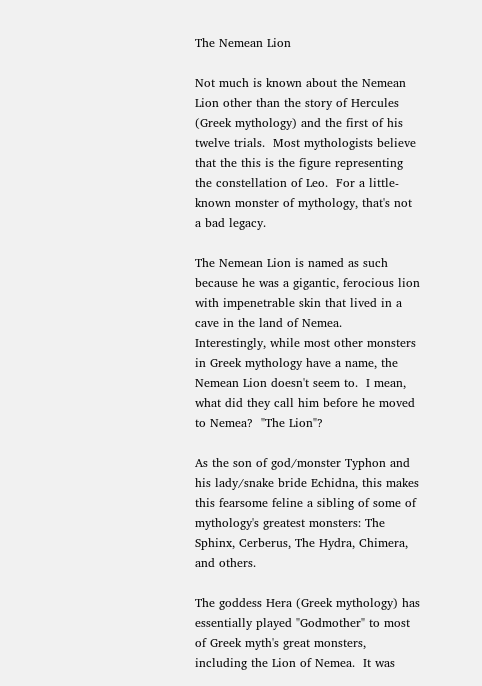The Nemean Lion

Not much is known about the Nemean Lion other than the story of Hercules (Greek mythology) and the first of his twelve trials.  Most mythologists believe that the this is the figure representing the constellation of Leo.  For a little-known monster of mythology, that's not a bad legacy.

The Nemean Lion is named as such because he was a gigantic, ferocious lion with impenetrable skin that lived in a cave in the land of Nemea.  Interestingly, while most other monsters in Greek mythology have a name, the Nemean Lion doesn't seem to.  I mean, what did they call him before he moved to Nemea?  "The Lion"?

As the son of god/monster Typhon and his lady/snake bride Echidna, this makes this fearsome feline a sibling of some of mythology's greatest monsters: The Sphinx, Cerberus, The Hydra, Chimera, and others.

The goddess Hera (Greek mythology) has essentially played "Godmother" to most of Greek myth's great monsters, including the Lion of Nemea.  It was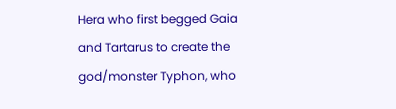Hera who first begged Gaia and Tartarus to create the god/monster Typhon, who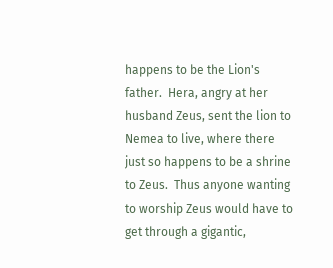happens to be the Lion's father.  Hera, angry at her husband Zeus, sent the lion to Nemea to live, where there just so happens to be a shrine to Zeus.  Thus anyone wanting to worship Zeus would have to get through a gigantic,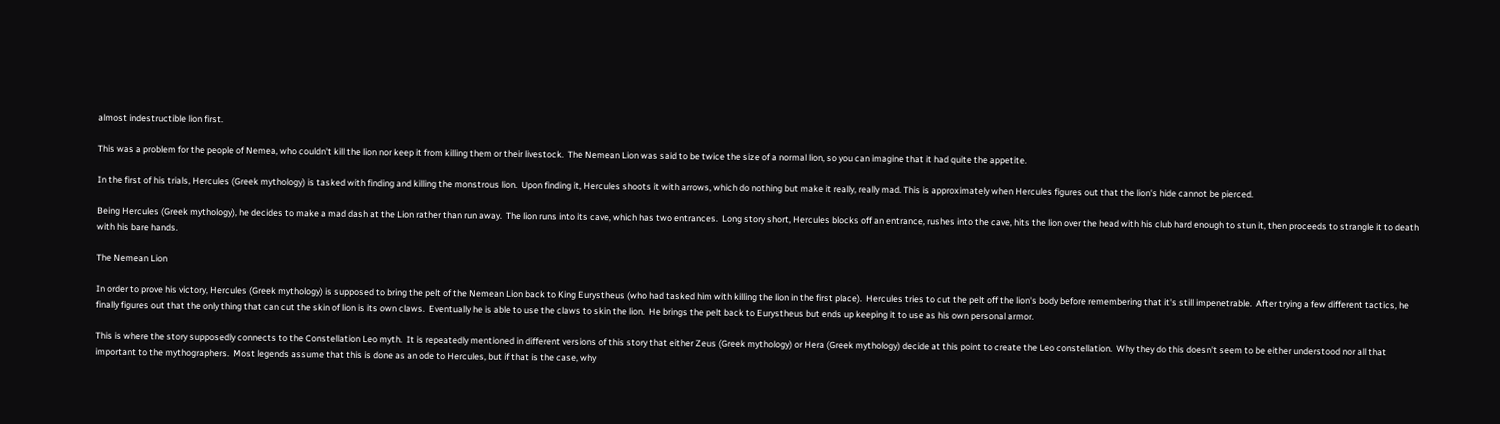almost indestructible lion first.

This was a problem for the people of Nemea, who couldn't kill the lion nor keep it from killing them or their livestock.  The Nemean Lion was said to be twice the size of a normal lion, so you can imagine that it had quite the appetite.

In the first of his trials, Hercules (Greek mythology) is tasked with finding and killing the monstrous lion.  Upon finding it, Hercules shoots it with arrows, which do nothing but make it really, really mad. This is approximately when Hercules figures out that the lion's hide cannot be pierced.

Being Hercules (Greek mythology), he decides to make a mad dash at the Lion rather than run away.  The lion runs into its cave, which has two entrances.  Long story short, Hercules blocks off an entrance, rushes into the cave, hits the lion over the head with his club hard enough to stun it, then proceeds to strangle it to death with his bare hands.

The Nemean Lion

In order to prove his victory, Hercules (Greek mythology) is supposed to bring the pelt of the Nemean Lion back to King Eurystheus (who had tasked him with killing the lion in the first place).  Hercules tries to cut the pelt off the lion's body before remembering that it's still impenetrable.  After trying a few different tactics, he finally figures out that the only thing that can cut the skin of lion is its own claws.  Eventually he is able to use the claws to skin the lion.  He brings the pelt back to Eurystheus but ends up keeping it to use as his own personal armor.

This is where the story supposedly connects to the Constellation Leo myth.  It is repeatedly mentioned in different versions of this story that either Zeus (Greek mythology) or Hera (Greek mythology) decide at this point to create the Leo constellation.  Why they do this doesn't seem to be either understood nor all that important to the mythographers.  Most legends assume that this is done as an ode to Hercules, but if that is the case, why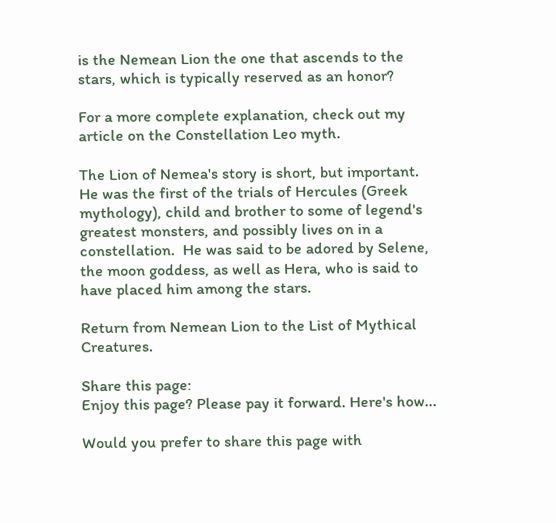is the Nemean Lion the one that ascends to the stars, which is typically reserved as an honor?

For a more complete explanation, check out my article on the Constellation Leo myth.

The Lion of Nemea's story is short, but important.  He was the first of the trials of Hercules (Greek mythology), child and brother to some of legend's greatest monsters, and possibly lives on in a constellation.  He was said to be adored by Selene, the moon goddess, as well as Hera, who is said to have placed him among the stars.

Return from Nemean Lion to the List of Mythical Creatures.

Share this page:
Enjoy this page? Please pay it forward. Here's how...

Would you prefer to share this page with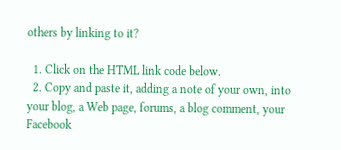others by linking to it?

  1. Click on the HTML link code below.
  2. Copy and paste it, adding a note of your own, into your blog, a Web page, forums, a blog comment, your Facebook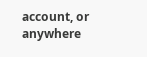account, or anywhere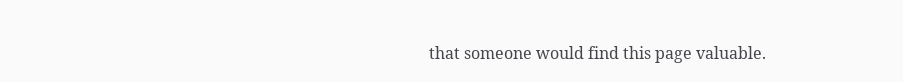that someone would find this page valuable.